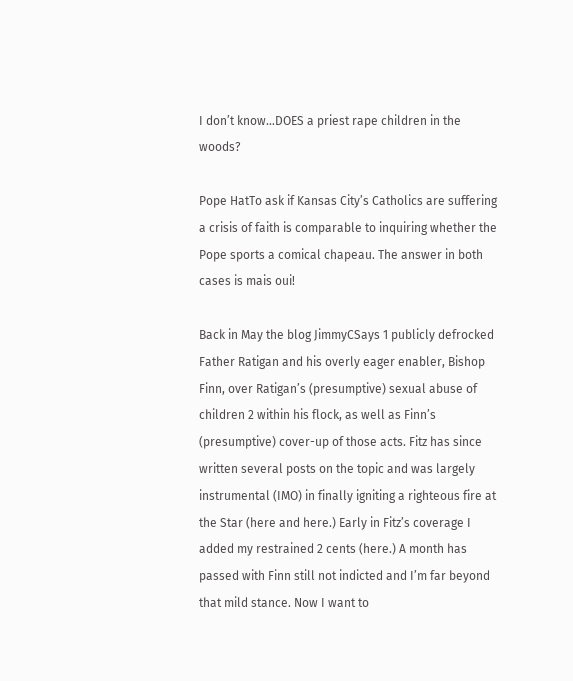I don’t know…DOES a priest rape children in the woods?

Pope HatTo ask if Kansas City’s Catholics are suffering a crisis of faith is comparable to inquiring whether the Pope sports a comical chapeau. The answer in both cases is mais oui!

Back in May the blog JimmyCSays 1 publicly defrocked Father Ratigan and his overly eager enabler, Bishop Finn, over Ratigan’s (presumptive) sexual abuse of children 2 within his flock, as well as Finn’s (presumptive) cover-up of those acts. Fitz has since written several posts on the topic and was largely instrumental (IMO) in finally igniting a righteous fire at the Star (here and here.) Early in Fitz’s coverage I added my restrained 2 cents (here.) A month has passed with Finn still not indicted and I’m far beyond that mild stance. Now I want to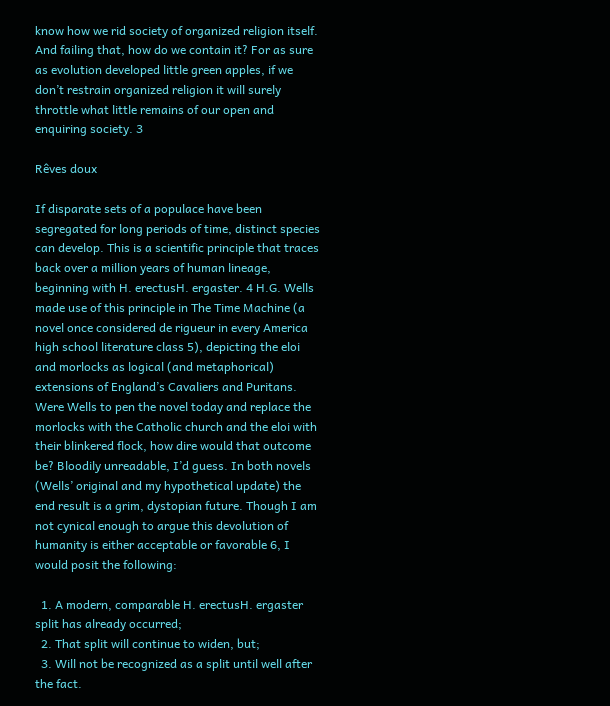know how we rid society of organized religion itself. And failing that, how do we contain it? For as sure as evolution developed little green apples, if we don’t restrain organized religion it will surely throttle what little remains of our open and enquiring society. 3

Rêves doux

If disparate sets of a populace have been segregated for long periods of time, distinct species can develop. This is a scientific principle that traces back over a million years of human lineage, beginning with H. erectusH. ergaster. 4 H.G. Wells made use of this principle in The Time Machine (a novel once considered de rigueur in every America high school literature class 5), depicting the eloi and morlocks as logical (and metaphorical) extensions of England’s Cavaliers and Puritans. Were Wells to pen the novel today and replace the morlocks with the Catholic church and the eloi with their blinkered flock, how dire would that outcome be? Bloodily unreadable, I’d guess. In both novels (Wells’ original and my hypothetical update) the end result is a grim, dystopian future. Though I am not cynical enough to argue this devolution of humanity is either acceptable or favorable 6, I would posit the following:

  1. A modern, comparable H. erectusH. ergaster split has already occurred;
  2. That split will continue to widen, but;
  3. Will not be recognized as a split until well after the fact.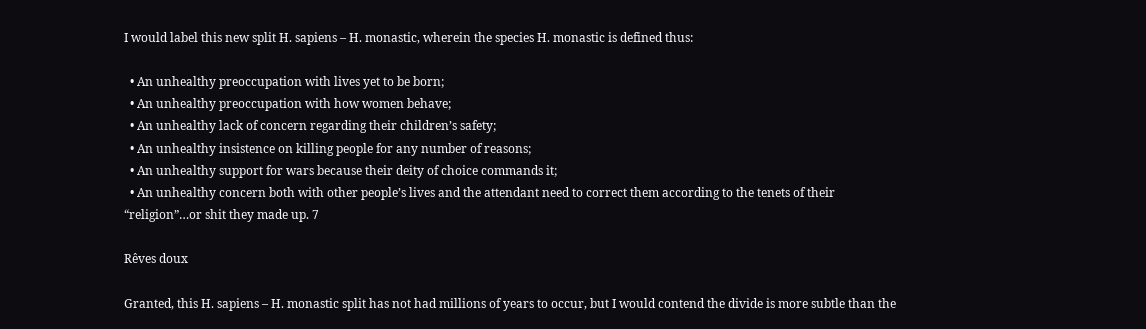I would label this new split H. sapiens – H. monastic, wherein the species H. monastic is defined thus:

  • An unhealthy preoccupation with lives yet to be born;
  • An unhealthy preoccupation with how women behave;
  • An unhealthy lack of concern regarding their children’s safety;
  • An unhealthy insistence on killing people for any number of reasons;
  • An unhealthy support for wars because their deity of choice commands it;
  • An unhealthy concern both with other people’s lives and the attendant need to correct them according to the tenets of their “religion”…or shit they made up. 7

Rêves doux

Granted, this H. sapiens – H. monastic split has not had millions of years to occur, but I would contend the divide is more subtle than the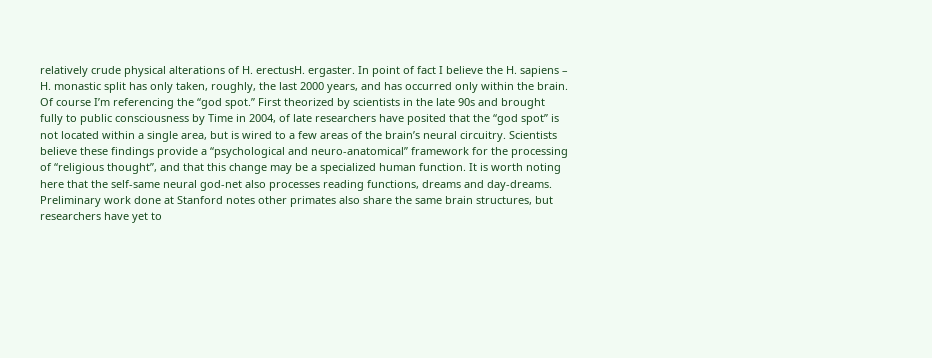relatively crude physical alterations of H. erectusH. ergaster. In point of fact I believe the H. sapiens – H. monastic split has only taken, roughly, the last 2000 years, and has occurred only within the brain. Of course I’m referencing the “god spot.” First theorized by scientists in the late 90s and brought fully to public consciousness by Time in 2004, of late researchers have posited that the “god spot” is not located within a single area, but is wired to a few areas of the brain’s neural circuitry. Scientists believe these findings provide a “psychological and neuro-anatomical” framework for the processing of “religious thought”, and that this change may be a specialized human function. It is worth noting here that the self-same neural god-net also processes reading functions, dreams and day-dreams. Preliminary work done at Stanford notes other primates also share the same brain structures, but researchers have yet to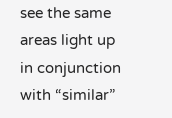see the same areas light up in conjunction with “similar”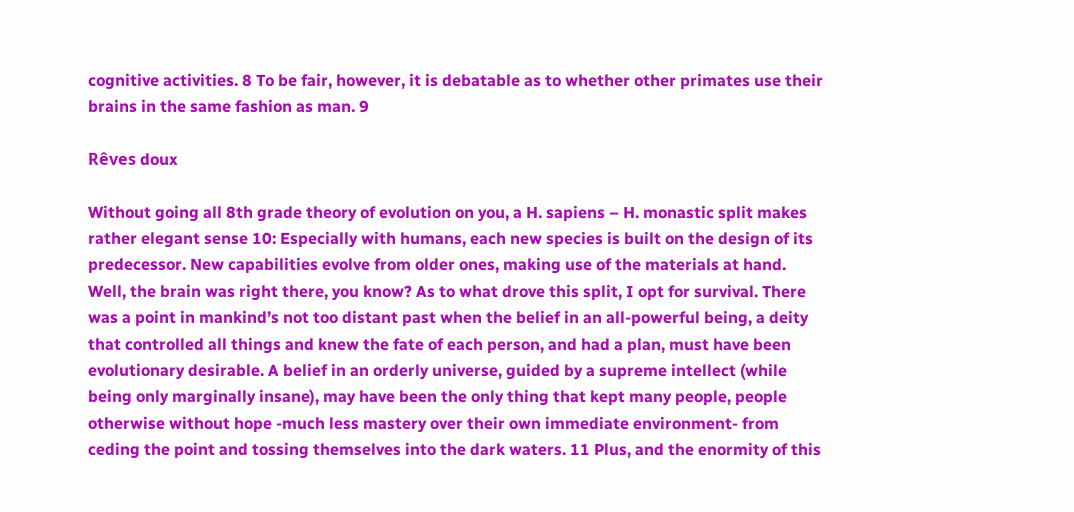cognitive activities. 8 To be fair, however, it is debatable as to whether other primates use their brains in the same fashion as man. 9

Rêves doux

Without going all 8th grade theory of evolution on you, a H. sapiens – H. monastic split makes rather elegant sense 10: Especially with humans, each new species is built on the design of its predecessor. New capabilities evolve from older ones, making use of the materials at hand. Well, the brain was right there, you know? As to what drove this split, I opt for survival. There was a point in mankind’s not too distant past when the belief in an all-powerful being, a deity that controlled all things and knew the fate of each person, and had a plan, must have been evolutionary desirable. A belief in an orderly universe, guided by a supreme intellect (while being only marginally insane), may have been the only thing that kept many people, people otherwise without hope -much less mastery over their own immediate environment- from ceding the point and tossing themselves into the dark waters. 11 Plus, and the enormity of this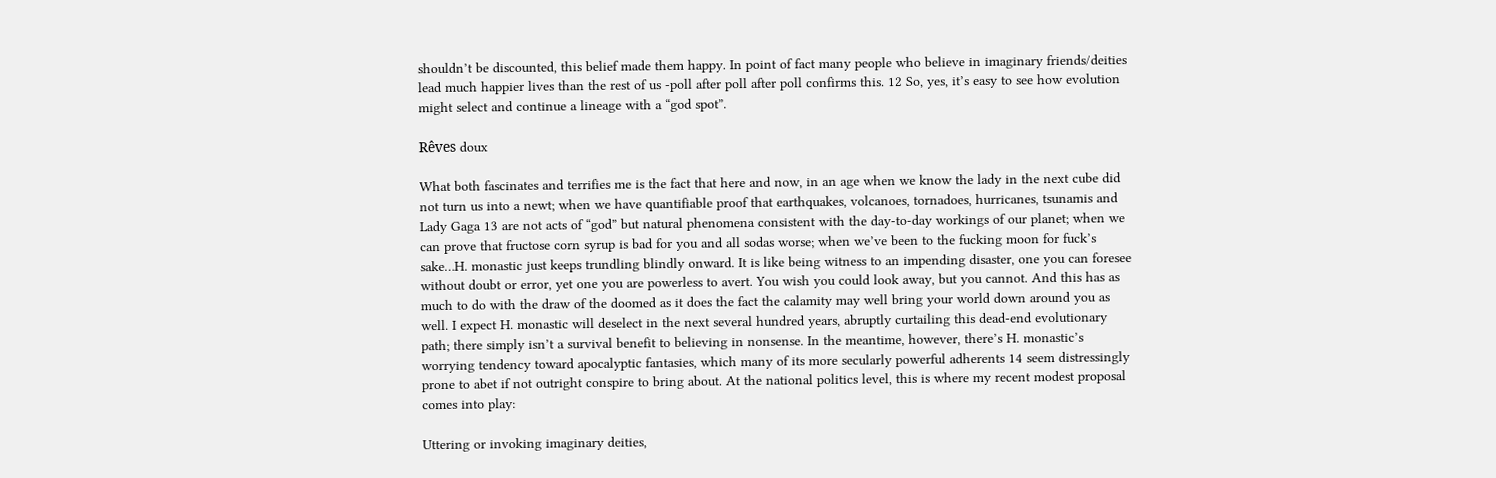shouldn’t be discounted, this belief made them happy. In point of fact many people who believe in imaginary friends/deities lead much happier lives than the rest of us -poll after poll after poll confirms this. 12 So, yes, it’s easy to see how evolution might select and continue a lineage with a “god spot”.

Rêves doux

What both fascinates and terrifies me is the fact that here and now, in an age when we know the lady in the next cube did not turn us into a newt; when we have quantifiable proof that earthquakes, volcanoes, tornadoes, hurricanes, tsunamis and Lady Gaga 13 are not acts of “god” but natural phenomena consistent with the day-to-day workings of our planet; when we can prove that fructose corn syrup is bad for you and all sodas worse; when we’ve been to the fucking moon for fuck’s sake…H. monastic just keeps trundling blindly onward. It is like being witness to an impending disaster, one you can foresee without doubt or error, yet one you are powerless to avert. You wish you could look away, but you cannot. And this has as much to do with the draw of the doomed as it does the fact the calamity may well bring your world down around you as well. I expect H. monastic will deselect in the next several hundred years, abruptly curtailing this dead-end evolutionary path; there simply isn’t a survival benefit to believing in nonsense. In the meantime, however, there’s H. monastic’s worrying tendency toward apocalyptic fantasies, which many of its more secularly powerful adherents 14 seem distressingly prone to abet if not outright conspire to bring about. At the national politics level, this is where my recent modest proposal comes into play:

Uttering or invoking imaginary deities,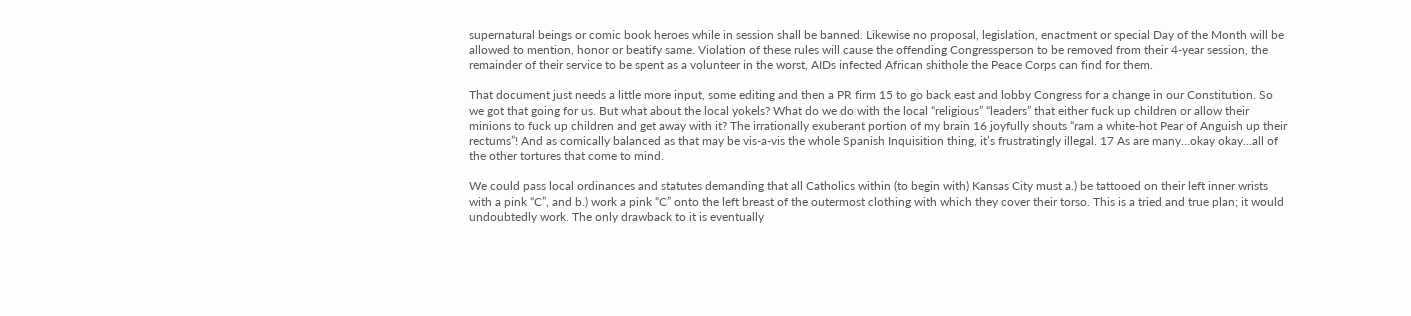supernatural beings or comic book heroes while in session shall be banned. Likewise no proposal, legislation, enactment or special Day of the Month will be allowed to mention, honor or beatify same. Violation of these rules will cause the offending Congressperson to be removed from their 4-year session, the remainder of their service to be spent as a volunteer in the worst, AIDs infected African shithole the Peace Corps can find for them.

That document just needs a little more input, some editing and then a PR firm 15 to go back east and lobby Congress for a change in our Constitution. So we got that going for us. But what about the local yokels? What do we do with the local “religious” “leaders” that either fuck up children or allow their minions to fuck up children and get away with it? The irrationally exuberant portion of my brain 16 joyfully shouts “ram a white-hot Pear of Anguish up their rectums”! And as comically balanced as that may be vis-a-vis the whole Spanish Inquisition thing, it’s frustratingly illegal. 17 As are many…okay okay…all of the other tortures that come to mind.

We could pass local ordinances and statutes demanding that all Catholics within (to begin with) Kansas City must a.) be tattooed on their left inner wrists with a pink “C”, and b.) work a pink “C” onto the left breast of the outermost clothing with which they cover their torso. This is a tried and true plan; it would undoubtedly work. The only drawback to it is eventually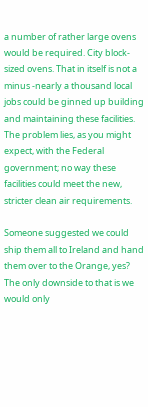a number of rather large ovens would be required. City block-sized ovens. That in itself is not a minus -nearly a thousand local jobs could be ginned up building and maintaining these facilities. The problem lies, as you might expect, with the Federal government; no way these facilities could meet the new, stricter clean air requirements.

Someone suggested we could ship them all to Ireland and hand them over to the Orange, yes? The only downside to that is we would only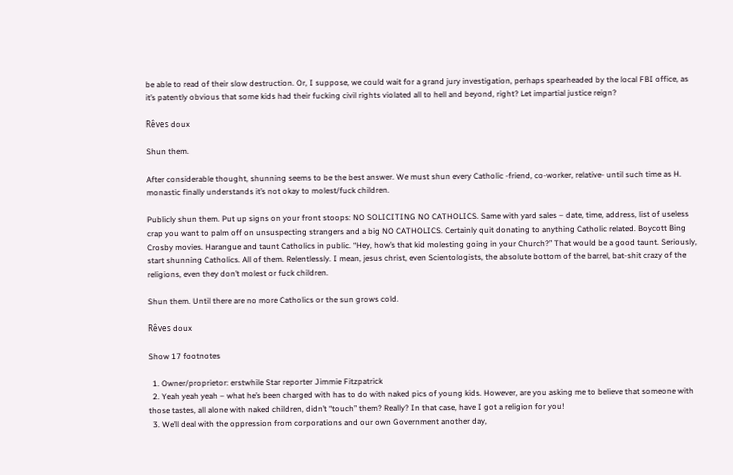be able to read of their slow destruction. Or, I suppose, we could wait for a grand jury investigation, perhaps spearheaded by the local FBI office, as it’s patently obvious that some kids had their fucking civil rights violated all to hell and beyond, right? Let impartial justice reign?

Rêves doux

Shun them.

After considerable thought, shunning seems to be the best answer. We must shun every Catholic -friend, co-worker, relative- until such time as H. monastic finally understands it’s not okay to molest/fuck children.

Publicly shun them. Put up signs on your front stoops: NO SOLICITING NO CATHOLICS. Same with yard sales – date, time, address, list of useless crap you want to palm off on unsuspecting strangers and a big NO CATHOLICS. Certainly quit donating to anything Catholic related. Boycott Bing Crosby movies. Harangue and taunt Catholics in public. “Hey, how’s that kid molesting going in your Church?” That would be a good taunt. Seriously, start shunning Catholics. All of them. Relentlessly. I mean, jesus christ, even Scientologists, the absolute bottom of the barrel, bat-shit crazy of the religions, even they don’t molest or fuck children.

Shun them. Until there are no more Catholics or the sun grows cold.

Rêves doux

Show 17 footnotes

  1. Owner/proprietor: erstwhile Star reporter Jimmie Fitzpatrick
  2. Yeah yeah yeah – what he’s been charged with has to do with naked pics of young kids. However, are you asking me to believe that someone with those tastes, all alone with naked children, didn’t “touch” them? Really? In that case, have I got a religion for you!
  3. We’ll deal with the oppression from corporations and our own Government another day,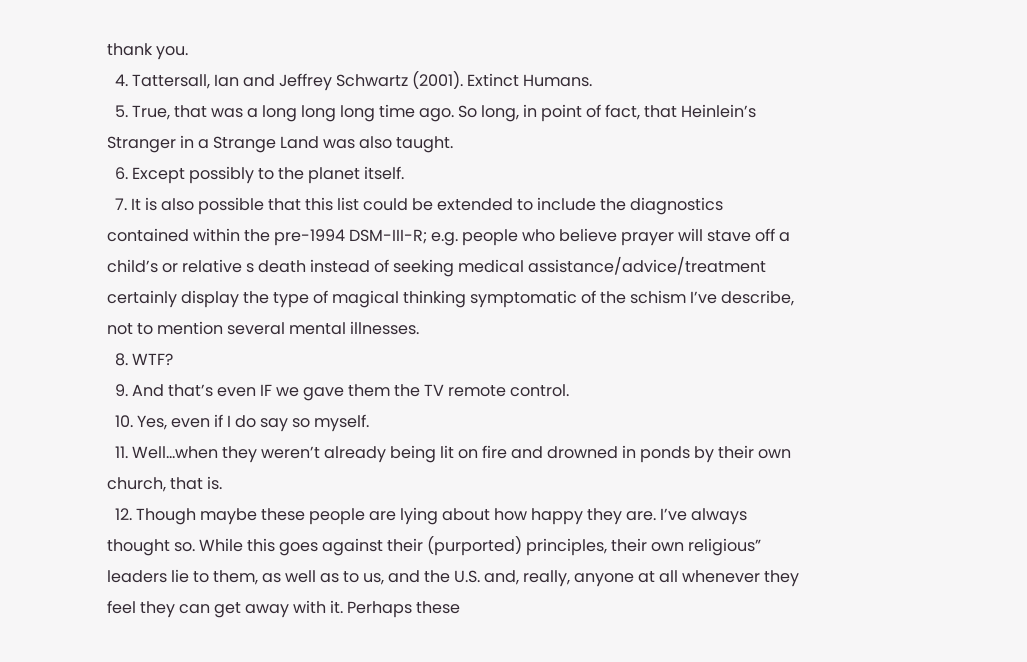thank you.
  4. Tattersall, Ian and Jeffrey Schwartz (2001). Extinct Humans.
  5. True, that was a long long long time ago. So long, in point of fact, that Heinlein’s Stranger in a Strange Land was also taught.
  6. Except possibly to the planet itself.
  7. It is also possible that this list could be extended to include the diagnostics contained within the pre-1994 DSM-III-R; e.g. people who believe prayer will stave off a child’s or relative s death instead of seeking medical assistance/advice/treatment certainly display the type of magical thinking symptomatic of the schism I’ve describe, not to mention several mental illnesses.
  8. WTF?
  9. And that’s even IF we gave them the TV remote control.
  10. Yes, even if I do say so myself.
  11. Well…when they weren’t already being lit on fire and drowned in ponds by their own church, that is.
  12. Though maybe these people are lying about how happy they are. I’ve always thought so. While this goes against their (purported) principles, their own religious” leaders lie to them, as well as to us, and the U.S. and, really, anyone at all whenever they feel they can get away with it. Perhaps these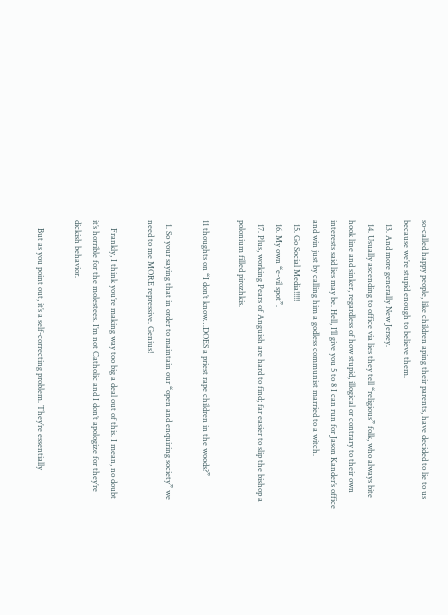so-called happy people, like children aping their parents, have decided to lie to us because we’re stupid enough to believe them.
  13. And more generally New Jersey.
  14. Usually ascending to office via lies they tell “religious” folk, who always bite hook line and sinker, regardless of how stupid, illogical or contrary to their own interests said lies may be. Hell, I’ll give you 5 to 8 I can run for Jason Kander’s office and win just by calling him a godless communist married to a witch.
  15. Go Social Media!!!!!
  16. My own “e-vil spot”.
  17. Plus, working Pears of Anguish are hard to find; far easier to slip the bishop a polonium filled pirozhkis.

11 thoughts on “I don’t know…DOES a priest rape children in the woods?”

  1. So your saying that in order to maintain our “open and enquiring society” we need to me MORE repressive. Genius!

    Frankly, I think you’re making way too big a deal out of this. I mean, no doubt it’s horrible for the molestees. I’m not Catholic and I don’t apologize for they’re dickish behavior.

    But as you point out, it’s a self-correcting problem. They’re essentially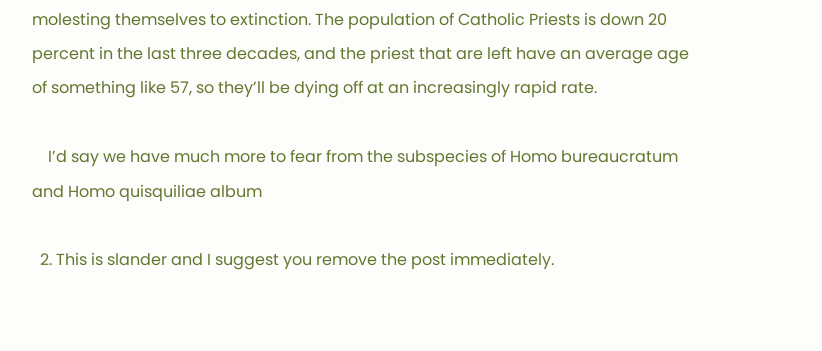molesting themselves to extinction. The population of Catholic Priests is down 20 percent in the last three decades, and the priest that are left have an average age of something like 57, so they’ll be dying off at an increasingly rapid rate.

    I’d say we have much more to fear from the subspecies of Homo bureaucratum and Homo quisquiliae album

  2. This is slander and I suggest you remove the post immediately.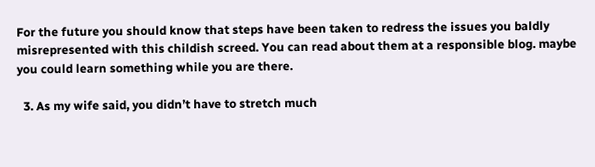For the future you should know that steps have been taken to redress the issues you baldly misrepresented with this childish screed. You can read about them at a responsible blog. maybe you could learn something while you are there.

  3. As my wife said, you didn’t have to stretch much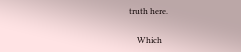truth here.

    Which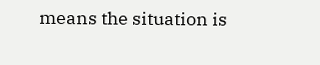means the situation is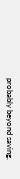probably beyond saving.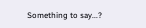Something to say...?